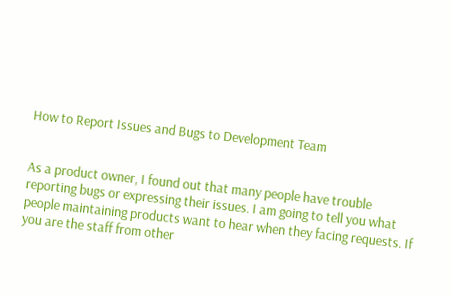How to Report Issues and Bugs to Development Team


As a product owner, I found out that many people have trouble reporting bugs or expressing their issues. I am going to tell you what people maintaining products want to hear when they facing requests. If you are the staff from other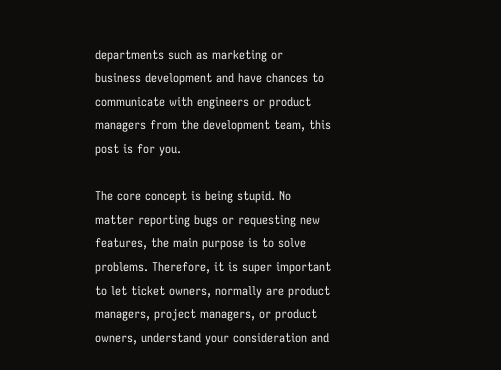departments such as marketing or business development and have chances to communicate with engineers or product managers from the development team, this post is for you.

The core concept is being stupid. No matter reporting bugs or requesting new features, the main purpose is to solve problems. Therefore, it is super important to let ticket owners, normally are product managers, project managers, or product owners, understand your consideration and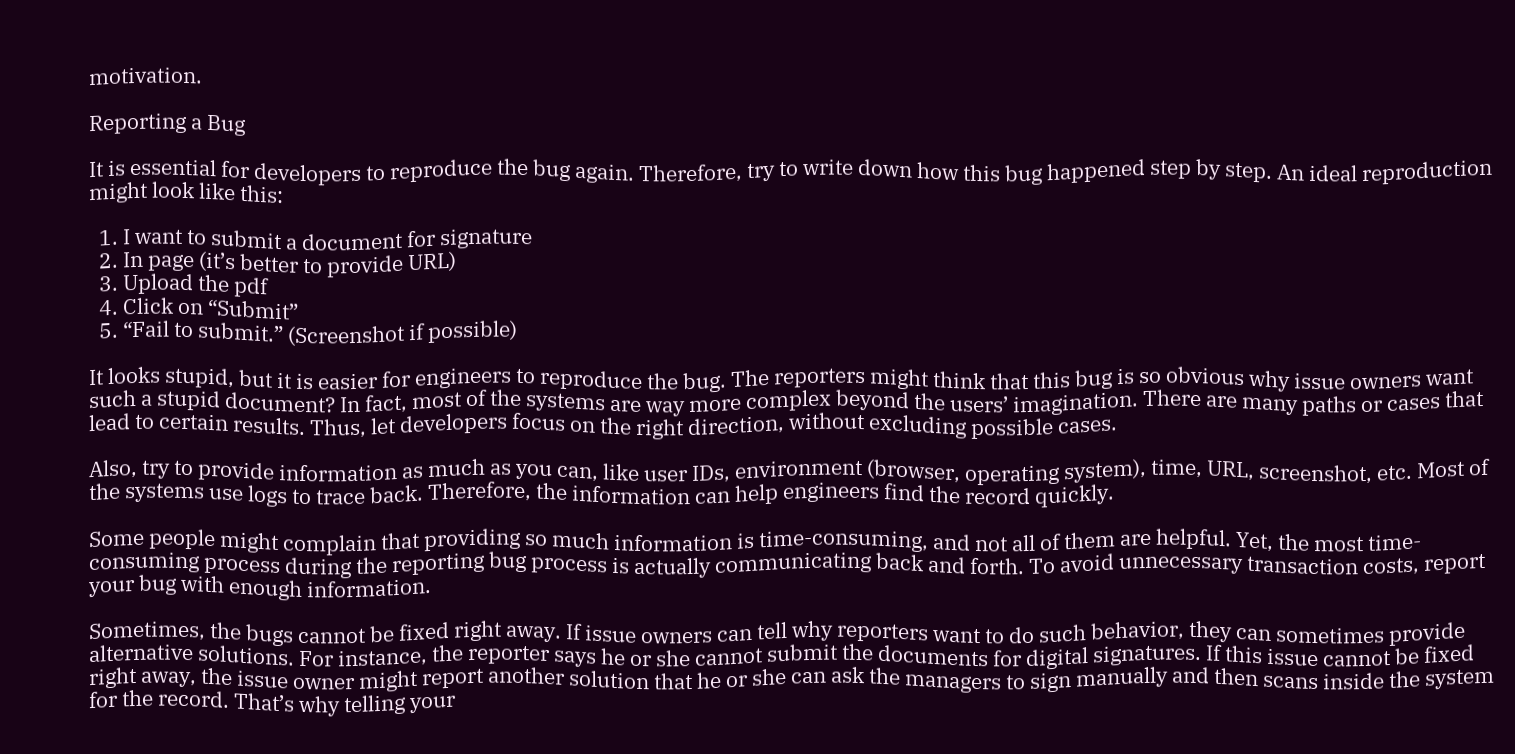motivation.

Reporting a Bug

It is essential for developers to reproduce the bug again. Therefore, try to write down how this bug happened step by step. An ideal reproduction might look like this:

  1. I want to submit a document for signature
  2. In page (it’s better to provide URL)
  3. Upload the pdf
  4. Click on “Submit”
  5. “Fail to submit.” (Screenshot if possible)

It looks stupid, but it is easier for engineers to reproduce the bug. The reporters might think that this bug is so obvious why issue owners want such a stupid document? In fact, most of the systems are way more complex beyond the users’ imagination. There are many paths or cases that lead to certain results. Thus, let developers focus on the right direction, without excluding possible cases.

Also, try to provide information as much as you can, like user IDs, environment (browser, operating system), time, URL, screenshot, etc. Most of the systems use logs to trace back. Therefore, the information can help engineers find the record quickly.

Some people might complain that providing so much information is time-consuming, and not all of them are helpful. Yet, the most time-consuming process during the reporting bug process is actually communicating back and forth. To avoid unnecessary transaction costs, report your bug with enough information.

Sometimes, the bugs cannot be fixed right away. If issue owners can tell why reporters want to do such behavior, they can sometimes provide alternative solutions. For instance, the reporter says he or she cannot submit the documents for digital signatures. If this issue cannot be fixed right away, the issue owner might report another solution that he or she can ask the managers to sign manually and then scans inside the system for the record. That’s why telling your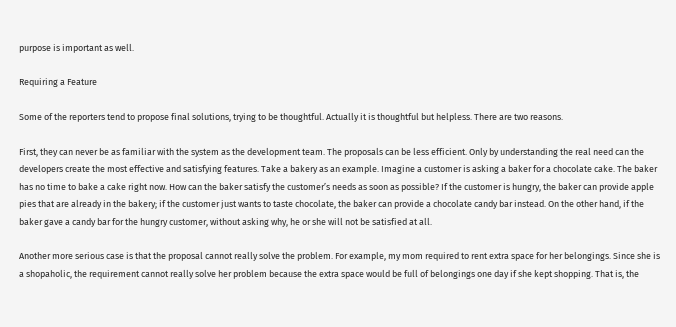purpose is important as well.

Requiring a Feature

Some of the reporters tend to propose final solutions, trying to be thoughtful. Actually it is thoughtful but helpless. There are two reasons.

First, they can never be as familiar with the system as the development team. The proposals can be less efficient. Only by understanding the real need can the developers create the most effective and satisfying features. Take a bakery as an example. Imagine a customer is asking a baker for a chocolate cake. The baker has no time to bake a cake right now. How can the baker satisfy the customer’s needs as soon as possible? If the customer is hungry, the baker can provide apple pies that are already in the bakery; if the customer just wants to taste chocolate, the baker can provide a chocolate candy bar instead. On the other hand, if the baker gave a candy bar for the hungry customer, without asking why, he or she will not be satisfied at all.

Another more serious case is that the proposal cannot really solve the problem. For example, my mom required to rent extra space for her belongings. Since she is a shopaholic, the requirement cannot really solve her problem because the extra space would be full of belongings one day if she kept shopping. That is, the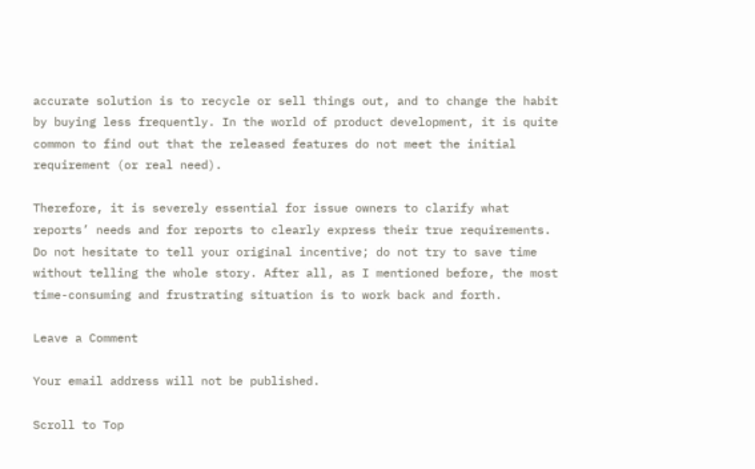accurate solution is to recycle or sell things out, and to change the habit by buying less frequently. In the world of product development, it is quite common to find out that the released features do not meet the initial requirement (or real need).

Therefore, it is severely essential for issue owners to clarify what reports’ needs and for reports to clearly express their true requirements. Do not hesitate to tell your original incentive; do not try to save time without telling the whole story. After all, as I mentioned before, the most time-consuming and frustrating situation is to work back and forth.

Leave a Comment

Your email address will not be published.

Scroll to Top